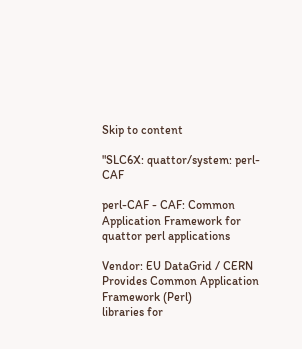Skip to content

"SLC6X: quattor/system: perl-CAF

perl-CAF - CAF: Common Application Framework for quattor perl applications

Vendor: EU DataGrid / CERN
Provides Common Application Framework (Perl)
libraries for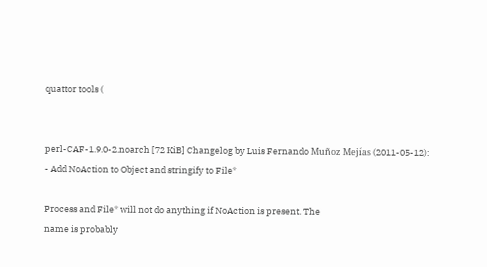quattor tools (


perl-CAF-1.9.0-2.noarch [72 KiB] Changelog by Luis Fernando Muñoz Mejías (2011-05-12):
- Add NoAction to Object and stringify to File*

Process and File* will not do anything if NoAction is present. The
name is probably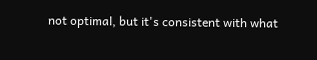not optimal, but it's consistent with what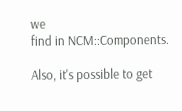we
find in NCM::Components.

Also, it's possible to get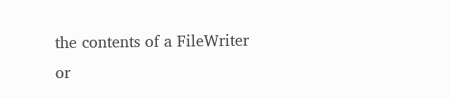the contents of a FileWriter or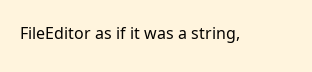FileEditor as if it was a string,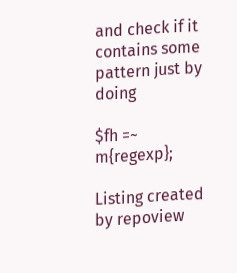and check if it contains some
pattern just by doing

$fh =~ m{regexp};

Listing created by repoview